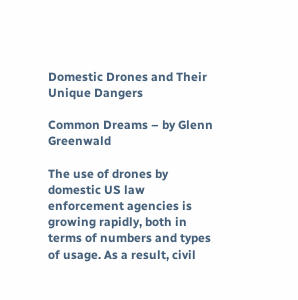Domestic Drones and Their Unique Dangers

Common Dreams – by Glenn Greenwald

The use of drones by domestic US law enforcement agencies is growing rapidly, both in terms of numbers and types of usage. As a result, civil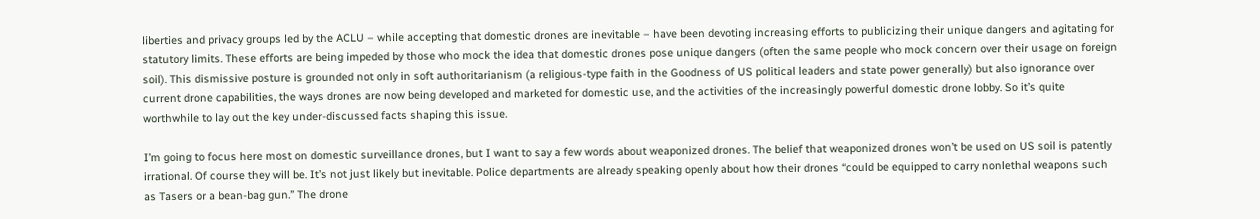liberties and privacy groups led by the ACLU – while accepting that domestic drones are inevitable – have been devoting increasing efforts to publicizing their unique dangers and agitating for statutory limits. These efforts are being impeded by those who mock the idea that domestic drones pose unique dangers (often the same people who mock concern over their usage on foreign soil). This dismissive posture is grounded not only in soft authoritarianism (a religious-type faith in the Goodness of US political leaders and state power generally) but also ignorance over current drone capabilities, the ways drones are now being developed and marketed for domestic use, and the activities of the increasingly powerful domestic drone lobby. So it’s quite worthwhile to lay out the key under-discussed facts shaping this issue.

I’m going to focus here most on domestic surveillance drones, but I want to say a few words about weaponized drones. The belief that weaponized drones won’t be used on US soil is patently irrational. Of course they will be. It’s not just likely but inevitable. Police departments are already speaking openly about how their drones “could be equipped to carry nonlethal weapons such as Tasers or a bean-bag gun.” The drone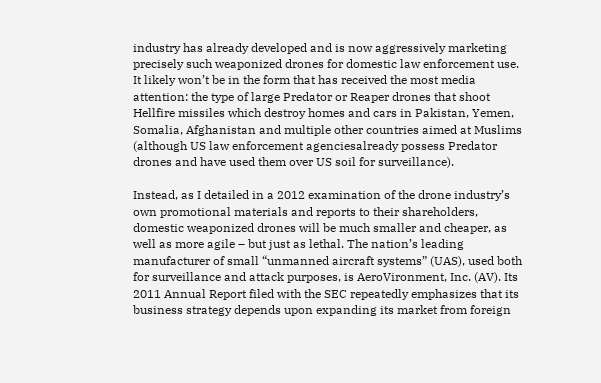industry has already developed and is now aggressively marketing precisely such weaponized drones for domestic law enforcement use. It likely won’t be in the form that has received the most media attention: the type of large Predator or Reaper drones that shoot Hellfire missiles which destroy homes and cars in Pakistan, Yemen, Somalia, Afghanistan and multiple other countries aimed at Muslims (although US law enforcement agenciesalready possess Predator drones and have used them over US soil for surveillance).

Instead, as I detailed in a 2012 examination of the drone industry’s own promotional materials and reports to their shareholders, domestic weaponized drones will be much smaller and cheaper, as well as more agile – but just as lethal. The nation’s leading manufacturer of small “unmanned aircraft systems” (UAS), used both for surveillance and attack purposes, is AeroVironment, Inc. (AV). Its 2011 Annual Report filed with the SEC repeatedly emphasizes that its business strategy depends upon expanding its market from foreign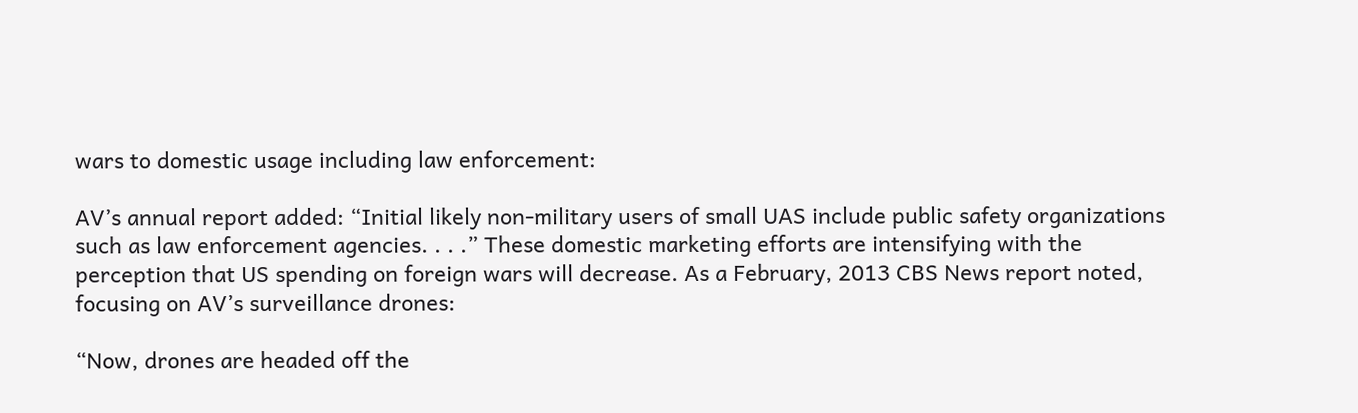wars to domestic usage including law enforcement:

AV’s annual report added: “Initial likely non-military users of small UAS include public safety organizations such as law enforcement agencies. . . .” These domestic marketing efforts are intensifying with the perception that US spending on foreign wars will decrease. As a February, 2013 CBS News report noted, focusing on AV’s surveillance drones:

“Now, drones are headed off the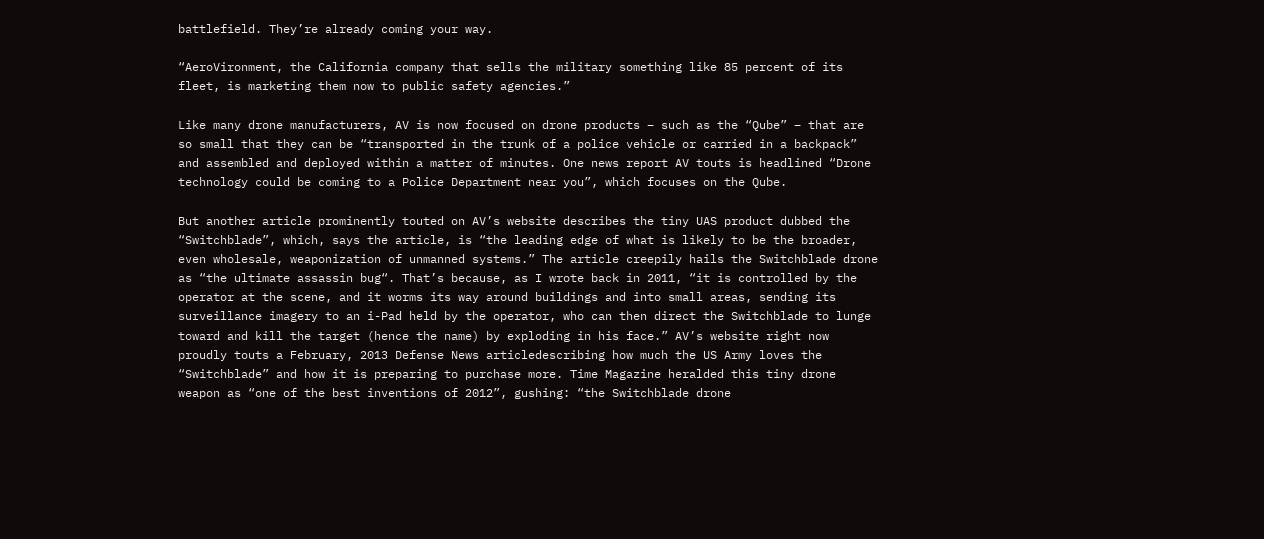battlefield. They’re already coming your way.

“AeroVironment, the California company that sells the military something like 85 percent of its fleet, is marketing them now to public safety agencies.”

Like many drone manufacturers, AV is now focused on drone products – such as the “Qube” – that are so small that they can be “transported in the trunk of a police vehicle or carried in a backpack” and assembled and deployed within a matter of minutes. One news report AV touts is headlined “Drone technology could be coming to a Police Department near you”, which focuses on the Qube.

But another article prominently touted on AV’s website describes the tiny UAS product dubbed the “Switchblade”, which, says the article, is “the leading edge of what is likely to be the broader, even wholesale, weaponization of unmanned systems.” The article creepily hails the Switchblade drone as “the ultimate assassin bug“. That’s because, as I wrote back in 2011, “it is controlled by the operator at the scene, and it worms its way around buildings and into small areas, sending its surveillance imagery to an i-Pad held by the operator, who can then direct the Switchblade to lunge toward and kill the target (hence the name) by exploding in his face.” AV’s website right now proudly touts a February, 2013 Defense News articledescribing how much the US Army loves the “Switchblade” and how it is preparing to purchase more. Time Magazine heralded this tiny drone weapon as “one of the best inventions of 2012”, gushing: “the Switchblade drone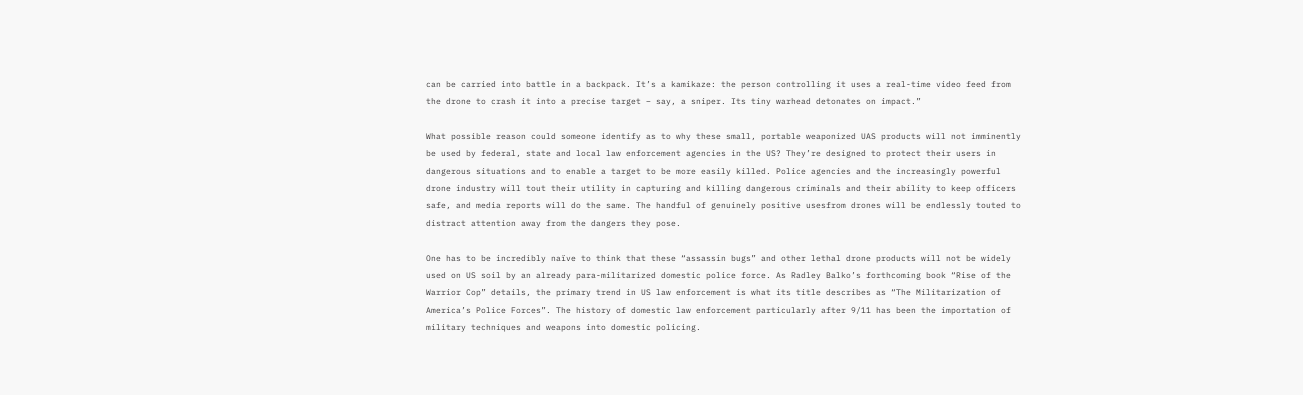can be carried into battle in a backpack. It’s a kamikaze: the person controlling it uses a real-time video feed from the drone to crash it into a precise target – say, a sniper. Its tiny warhead detonates on impact.”

What possible reason could someone identify as to why these small, portable weaponized UAS products will not imminently be used by federal, state and local law enforcement agencies in the US? They’re designed to protect their users in dangerous situations and to enable a target to be more easily killed. Police agencies and the increasingly powerful drone industry will tout their utility in capturing and killing dangerous criminals and their ability to keep officers safe, and media reports will do the same. The handful of genuinely positive usesfrom drones will be endlessly touted to distract attention away from the dangers they pose.

One has to be incredibly naïve to think that these “assassin bugs” and other lethal drone products will not be widely used on US soil by an already para-militarized domestic police force. As Radley Balko’s forthcoming book “Rise of the Warrior Cop” details, the primary trend in US law enforcement is what its title describes as “The Militarization of America’s Police Forces”. The history of domestic law enforcement particularly after 9/11 has been the importation of military techniques and weapons into domestic policing.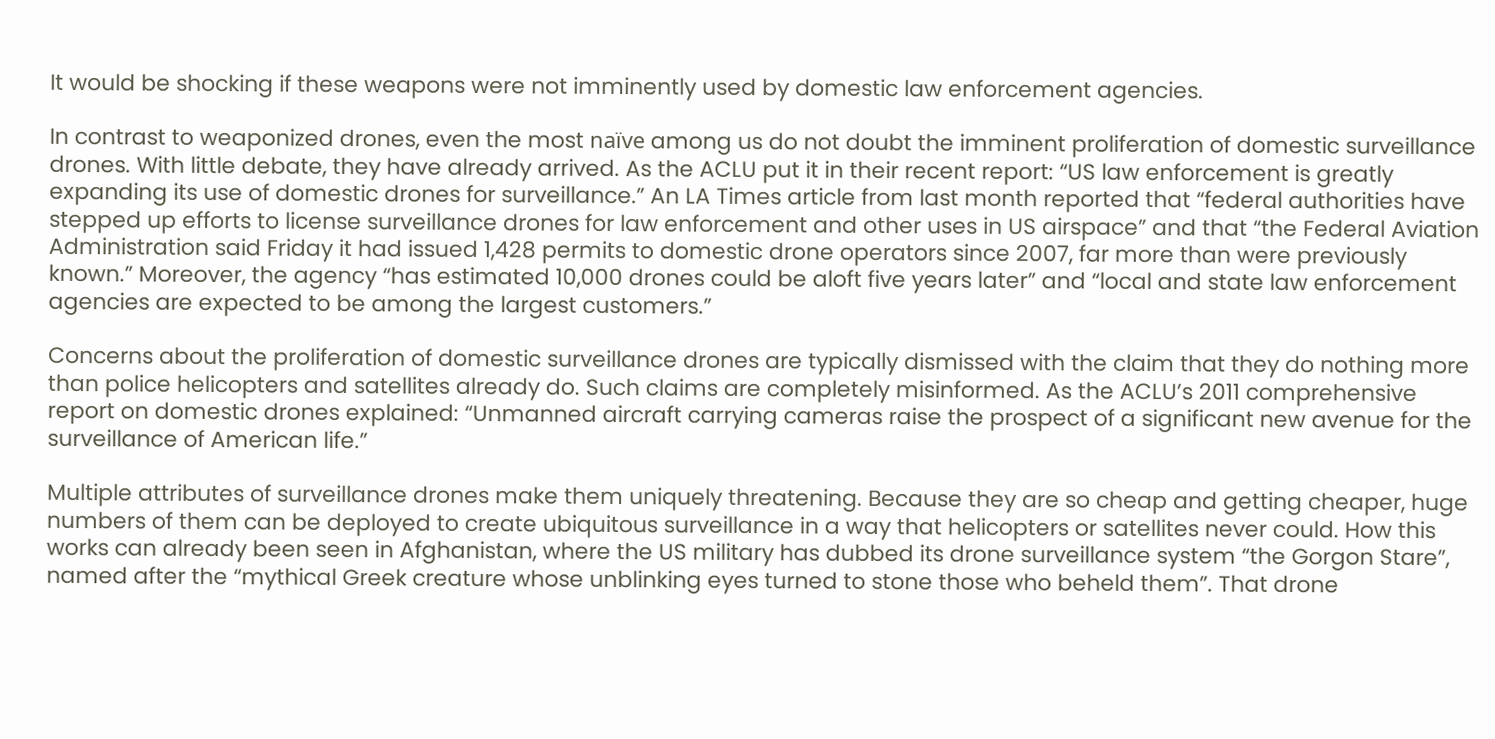It would be shocking if these weapons were not imminently used by domestic law enforcement agencies.

In contrast to weaponized drones, even the most naïve among us do not doubt the imminent proliferation of domestic surveillance drones. With little debate, they have already arrived. As the ACLU put it in their recent report: “US law enforcement is greatly expanding its use of domestic drones for surveillance.” An LA Times article from last month reported that “federal authorities have stepped up efforts to license surveillance drones for law enforcement and other uses in US airspace” and that “the Federal Aviation Administration said Friday it had issued 1,428 permits to domestic drone operators since 2007, far more than were previously known.” Moreover, the agency “has estimated 10,000 drones could be aloft five years later” and “local and state law enforcement agencies are expected to be among the largest customers.”

Concerns about the proliferation of domestic surveillance drones are typically dismissed with the claim that they do nothing more than police helicopters and satellites already do. Such claims are completely misinformed. As the ACLU’s 2011 comprehensive report on domestic drones explained: “Unmanned aircraft carrying cameras raise the prospect of a significant new avenue for the surveillance of American life.”

Multiple attributes of surveillance drones make them uniquely threatening. Because they are so cheap and getting cheaper, huge numbers of them can be deployed to create ubiquitous surveillance in a way that helicopters or satellites never could. How this works can already been seen in Afghanistan, where the US military has dubbed its drone surveillance system “the Gorgon Stare”, named after the “mythical Greek creature whose unblinking eyes turned to stone those who beheld them”. That drone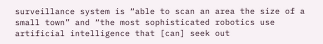surveillance system is “able to scan an area the size of a small town” and “the most sophisticated robotics use artificial intelligence that [can] seek out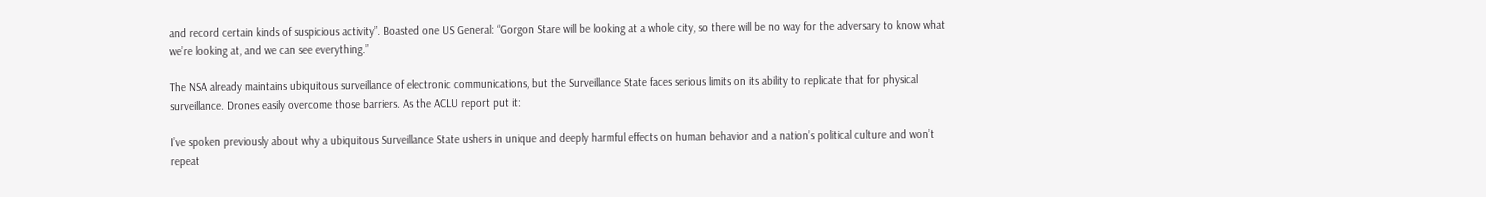and record certain kinds of suspicious activity”. Boasted one US General: “Gorgon Stare will be looking at a whole city, so there will be no way for the adversary to know what we’re looking at, and we can see everything.”

The NSA already maintains ubiquitous surveillance of electronic communications, but the Surveillance State faces serious limits on its ability to replicate that for physical surveillance. Drones easily overcome those barriers. As the ACLU report put it:

I’ve spoken previously about why a ubiquitous Surveillance State ushers in unique and deeply harmful effects on human behavior and a nation’s political culture and won’t repeat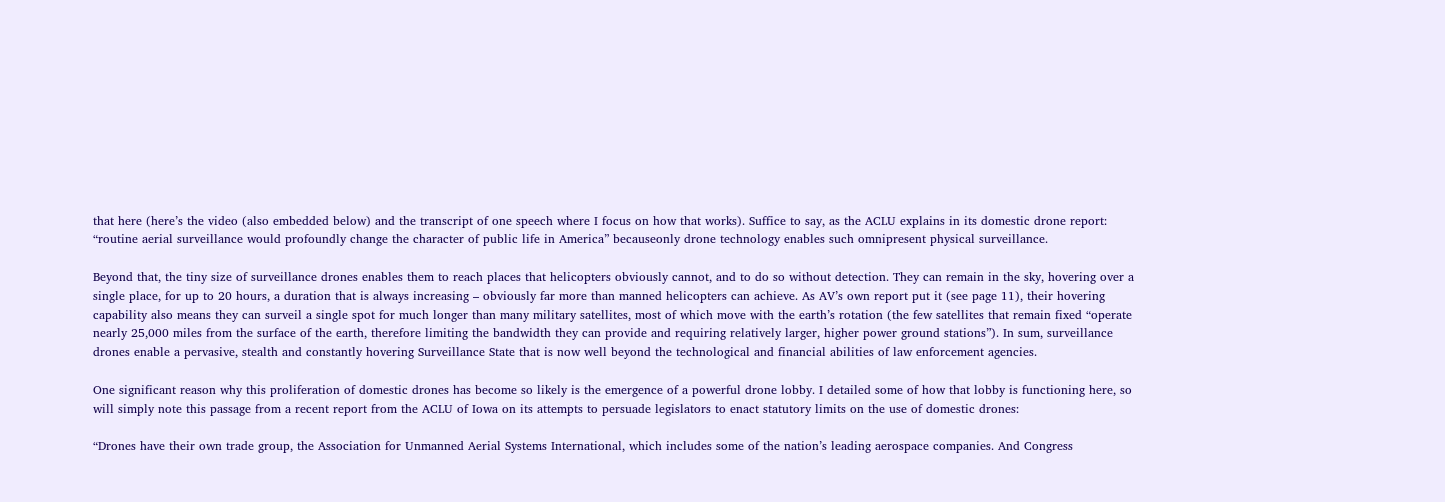that here (here’s the video (also embedded below) and the transcript of one speech where I focus on how that works). Suffice to say, as the ACLU explains in its domestic drone report: “routine aerial surveillance would profoundly change the character of public life in America” becauseonly drone technology enables such omnipresent physical surveillance.

Beyond that, the tiny size of surveillance drones enables them to reach places that helicopters obviously cannot, and to do so without detection. They can remain in the sky, hovering over a single place, for up to 20 hours, a duration that is always increasing – obviously far more than manned helicopters can achieve. As AV’s own report put it (see page 11), their hovering capability also means they can surveil a single spot for much longer than many military satellites, most of which move with the earth’s rotation (the few satellites that remain fixed “operate nearly 25,000 miles from the surface of the earth, therefore limiting the bandwidth they can provide and requiring relatively larger, higher power ground stations”). In sum, surveillance drones enable a pervasive, stealth and constantly hovering Surveillance State that is now well beyond the technological and financial abilities of law enforcement agencies.

One significant reason why this proliferation of domestic drones has become so likely is the emergence of a powerful drone lobby. I detailed some of how that lobby is functioning here, so will simply note this passage from a recent report from the ACLU of Iowa on its attempts to persuade legislators to enact statutory limits on the use of domestic drones:

“Drones have their own trade group, the Association for Unmanned Aerial Systems International, which includes some of the nation’s leading aerospace companies. And Congress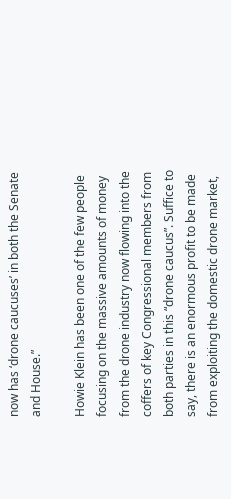now has ‘drone caucuses’ in both the Senate and House.”

Howie Klein has been one of the few people focusing on the massive amounts of money from the drone industry now flowing into the coffers of key Congressional members from both parties in this “drone caucus”. Suffice to say, there is an enormous profit to be made from exploiting the domestic drone market,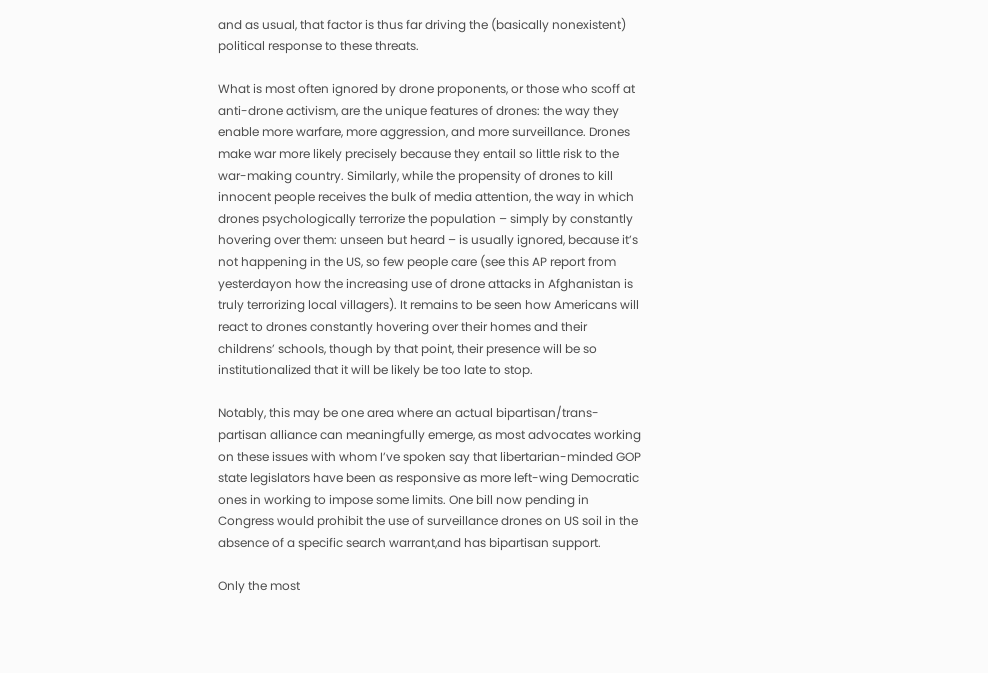and as usual, that factor is thus far driving the (basically nonexistent) political response to these threats.

What is most often ignored by drone proponents, or those who scoff at anti-drone activism, are the unique features of drones: the way they enable more warfare, more aggression, and more surveillance. Drones make war more likely precisely because they entail so little risk to the war-making country. Similarly, while the propensity of drones to kill innocent people receives the bulk of media attention, the way in which drones psychologically terrorize the population – simply by constantly hovering over them: unseen but heard – is usually ignored, because it’s not happening in the US, so few people care (see this AP report from yesterdayon how the increasing use of drone attacks in Afghanistan is truly terrorizing local villagers). It remains to be seen how Americans will react to drones constantly hovering over their homes and their childrens’ schools, though by that point, their presence will be so institutionalized that it will be likely be too late to stop.

Notably, this may be one area where an actual bipartisan/trans-partisan alliance can meaningfully emerge, as most advocates working on these issues with whom I’ve spoken say that libertarian-minded GOP state legislators have been as responsive as more left-wing Democratic ones in working to impose some limits. One bill now pending in Congress would prohibit the use of surveillance drones on US soil in the absence of a specific search warrant,and has bipartisan support.

Only the most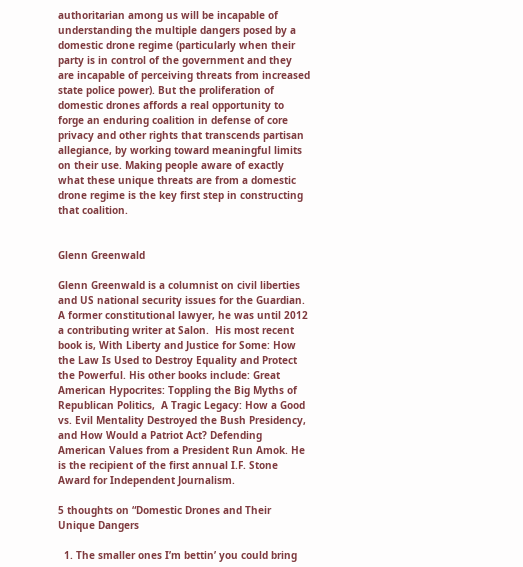authoritarian among us will be incapable of understanding the multiple dangers posed by a domestic drone regime (particularly when their party is in control of the government and they are incapable of perceiving threats from increased state police power). But the proliferation of domestic drones affords a real opportunity to forge an enduring coalition in defense of core privacy and other rights that transcends partisan allegiance, by working toward meaningful limits on their use. Making people aware of exactly what these unique threats are from a domestic drone regime is the key first step in constructing that coalition.


Glenn Greenwald

Glenn Greenwald is a columnist on civil liberties and US national security issues for the Guardian. A former constitutional lawyer, he was until 2012 a contributing writer at Salon.  His most recent book is, With Liberty and Justice for Some: How the Law Is Used to Destroy Equality and Protect the Powerful. His other books include: Great American Hypocrites: Toppling the Big Myths of Republican Politics,  A Tragic Legacy: How a Good vs. Evil Mentality Destroyed the Bush Presidency, and How Would a Patriot Act? Defending American Values from a President Run Amok. He is the recipient of the first annual I.F. Stone Award for Independent Journalism.

5 thoughts on “Domestic Drones and Their Unique Dangers

  1. The smaller ones I’m bettin’ you could bring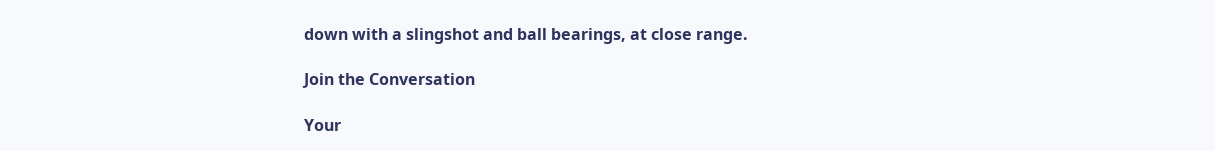down with a slingshot and ball bearings, at close range.

Join the Conversation

Your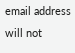email address will not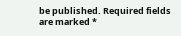be published. Required fields are marked *